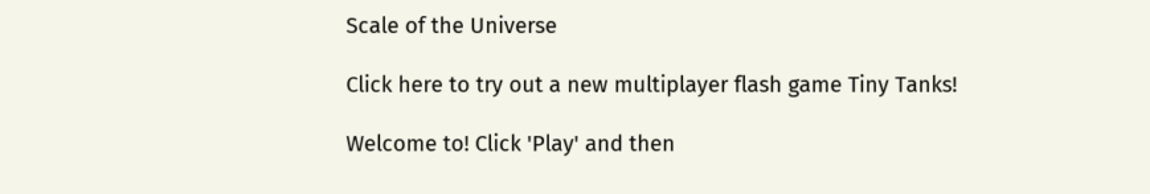Scale of the Universe

Click here to try out a new multiplayer flash game Tiny Tanks!

Welcome to! Click 'Play' and then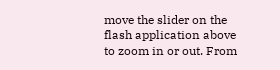move the slider on the flash application above to zoom in or out. From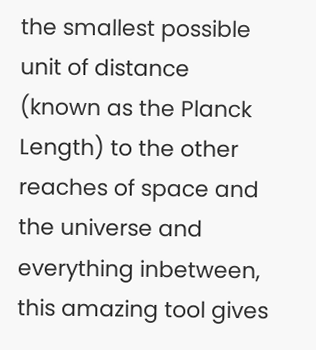the smallest possible unit of distance (known as the Planck Length) to the other reaches of space and the universe and everything inbetween, this amazing tool gives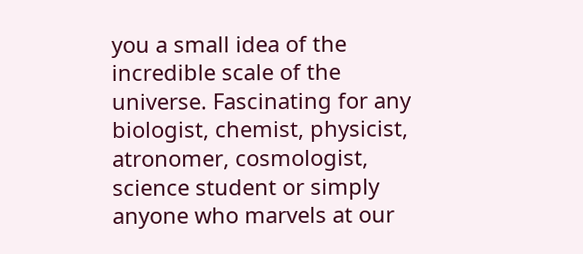you a small idea of the incredible scale of the universe. Fascinating for any biologist, chemist, physicist, atronomer, cosmologist, science student or simply anyone who marvels at our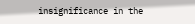insignificance in the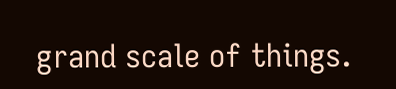grand scale of things.